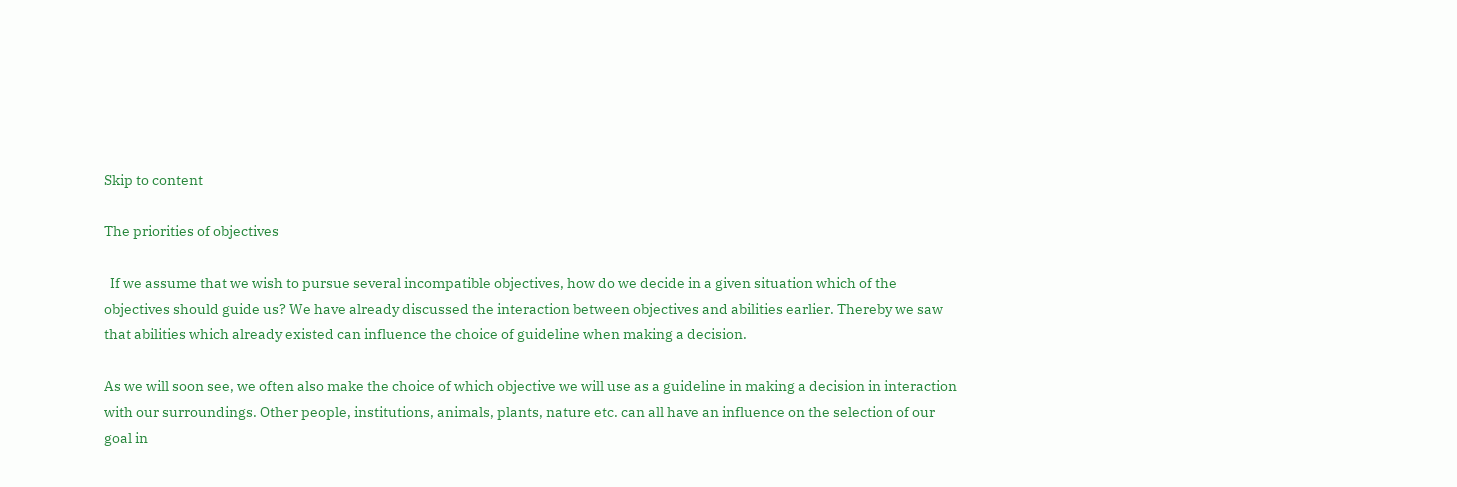Skip to content

The priorities of objectives

  If we assume that we wish to pursue several incompatible objectives, how do we decide in a given situation which of the objectives should guide us? We have already discussed the interaction between objectives and abilities earlier. Thereby we saw that abilities which already existed can influence the choice of guideline when making a decision.

As we will soon see, we often also make the choice of which objective we will use as a guideline in making a decision in interaction with our surroundings. Other people, institutions, animals, plants, nature etc. can all have an influence on the selection of our goal in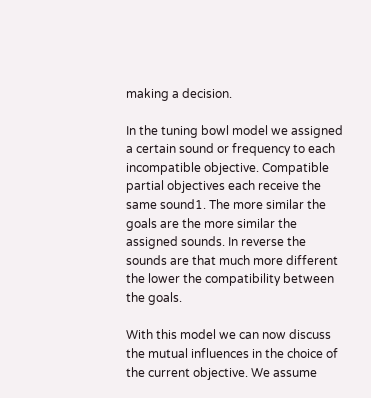making a decision.

In the tuning bowl model we assigned a certain sound or frequency to each incompatible objective. Compatible partial objectives each receive the same sound1. The more similar the goals are the more similar the assigned sounds. In reverse the sounds are that much more different the lower the compatibility between the goals.

With this model we can now discuss the mutual influences in the choice of the current objective. We assume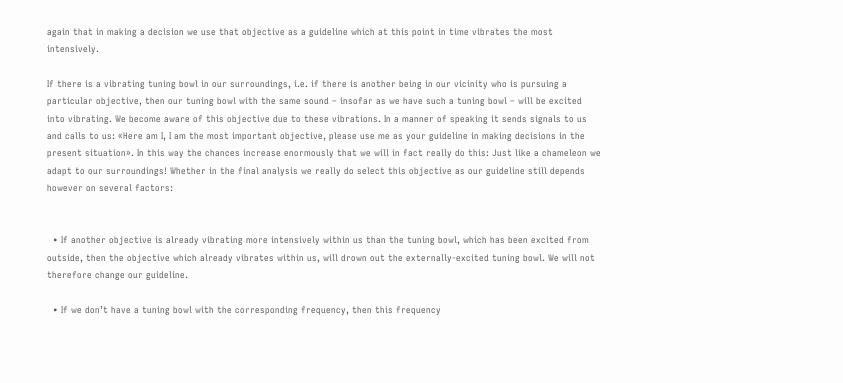again that in making a decision we use that objective as a guideline which at this point in time vibrates the most intensively.

If there is a vibrating tuning bowl in our surroundings, i.e. if there is another being in our vicinity who is pursuing a particular objective, then our tuning bowl with the same sound – insofar as we have such a tuning bowl – will be excited into vibrating. We become aware of this objective due to these vibrations. In a manner of speaking it sends signals to us and calls to us: «Here am I, I am the most important objective, please use me as your guideline in making decisions in the present situation». In this way the chances increase enormously that we will in fact really do this: Just like a chameleon we adapt to our surroundings! Whether in the final analysis we really do select this objective as our guideline still depends however on several factors:


  • If another objective is already vibrating more intensively within us than the tuning bowl, which has been excited from outside, then the objective which already vibrates within us, will drown out the externally-excited tuning bowl. We will not therefore change our guideline.

  • If we don’t have a tuning bowl with the corresponding frequency, then this frequency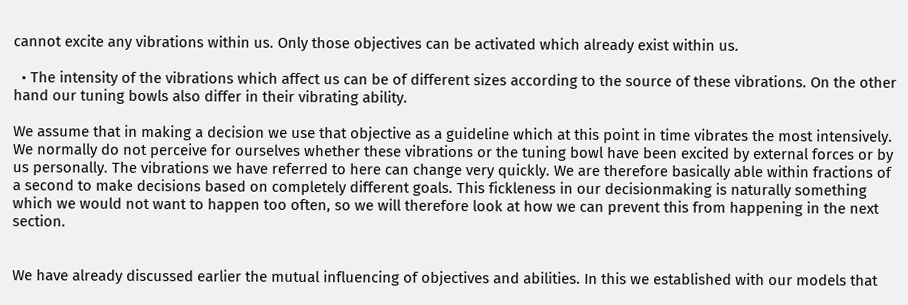cannot excite any vibrations within us. Only those objectives can be activated which already exist within us.

  • The intensity of the vibrations which affect us can be of different sizes according to the source of these vibrations. On the other hand our tuning bowls also differ in their vibrating ability.

We assume that in making a decision we use that objective as a guideline which at this point in time vibrates the most intensively. We normally do not perceive for ourselves whether these vibrations or the tuning bowl have been excited by external forces or by us personally. The vibrations we have referred to here can change very quickly. We are therefore basically able within fractions of a second to make decisions based on completely different goals. This fickleness in our decisionmaking is naturally something which we would not want to happen too often, so we will therefore look at how we can prevent this from happening in the next section.


We have already discussed earlier the mutual influencing of objectives and abilities. In this we established with our models that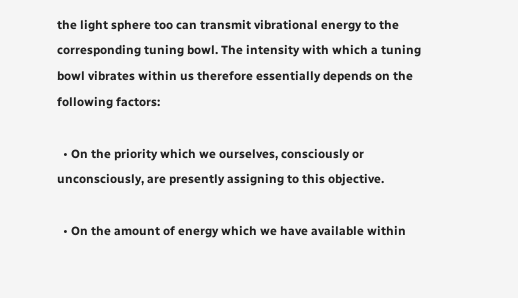the light sphere too can transmit vibrational energy to the corresponding tuning bowl. The intensity with which a tuning bowl vibrates within us therefore essentially depends on the following factors:

  • On the priority which we ourselves, consciously or unconsciously, are presently assigning to this objective.

  • On the amount of energy which we have available within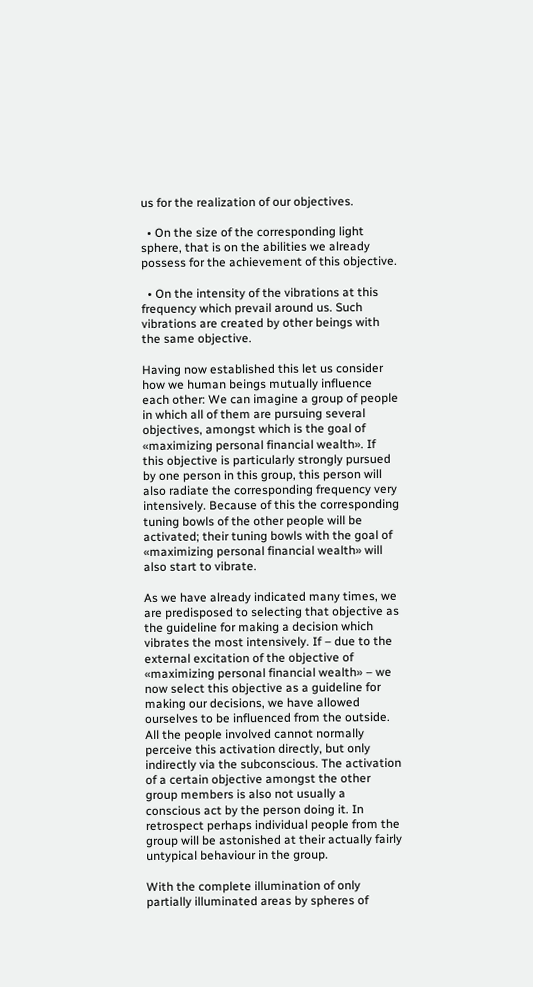us for the realization of our objectives.

  • On the size of the corresponding light sphere, that is on the abilities we already possess for the achievement of this objective.

  • On the intensity of the vibrations at this frequency which prevail around us. Such vibrations are created by other beings with the same objective.

Having now established this let us consider how we human beings mutually influence each other: We can imagine a group of people in which all of them are pursuing several objectives, amongst which is the goal of «maximizing personal financial wealth». If this objective is particularly strongly pursued by one person in this group, this person will also radiate the corresponding frequency very intensively. Because of this the corresponding tuning bowls of the other people will be activated; their tuning bowls with the goal of «maximizing personal financial wealth» will also start to vibrate.

As we have already indicated many times, we are predisposed to selecting that objective as the guideline for making a decision which vibrates the most intensively. If – due to the external excitation of the objective of «maximizing personal financial wealth» – we now select this objective as a guideline for making our decisions, we have allowed ourselves to be influenced from the outside. All the people involved cannot normally perceive this activation directly, but only indirectly via the subconscious. The activation of a certain objective amongst the other group members is also not usually a conscious act by the person doing it. In retrospect perhaps individual people from the group will be astonished at their actually fairly untypical behaviour in the group.

With the complete illumination of only partially illuminated areas by spheres of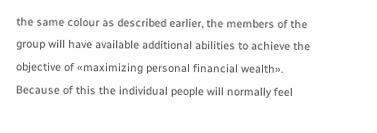the same colour as described earlier, the members of the group will have available additional abilities to achieve the objective of «maximizing personal financial wealth». Because of this the individual people will normally feel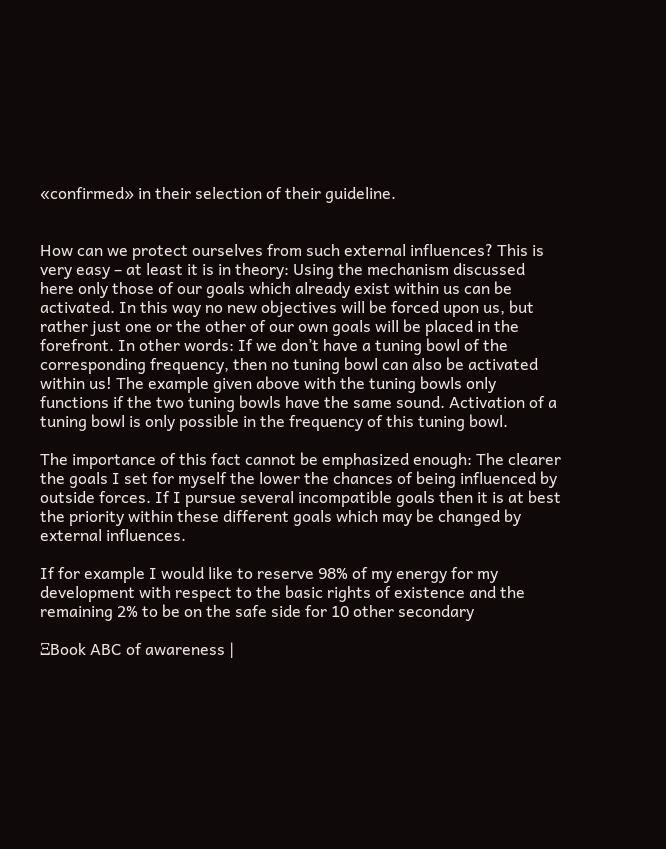«confirmed» in their selection of their guideline.


How can we protect ourselves from such external influences? This is very easy – at least it is in theory: Using the mechanism discussed here only those of our goals which already exist within us can be activated. In this way no new objectives will be forced upon us, but rather just one or the other of our own goals will be placed in the forefront. In other words: If we don’t have a tuning bowl of the corresponding frequency, then no tuning bowl can also be activated within us! The example given above with the tuning bowls only functions if the two tuning bowls have the same sound. Activation of a tuning bowl is only possible in the frequency of this tuning bowl.

The importance of this fact cannot be emphasized enough: The clearer the goals I set for myself the lower the chances of being influenced by outside forces. If I pursue several incompatible goals then it is at best the priority within these different goals which may be changed by external influences.

If for example I would like to reserve 98% of my energy for my development with respect to the basic rights of existence and the remaining 2% to be on the safe side for 10 other secondary

ΞBook ABC of awareness |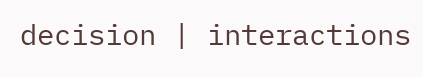decision | interactions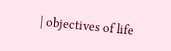| objectives of life